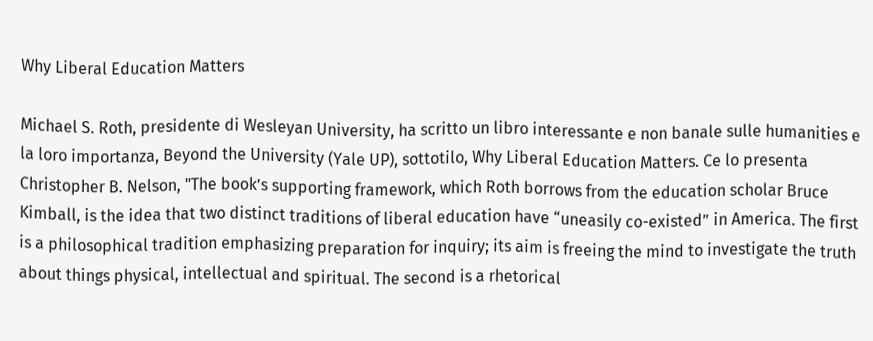Why Liberal Education Matters

Michael S. Roth, presidente di Wesleyan University, ha scritto un libro interessante e non banale sulle humanities e la loro importanza, Beyond the University (Yale UP), sottotilo, Why Liberal Education Matters. Ce lo presenta Christopher B. Nelson, "The book’s supporting framework, which Roth borrows from the education scholar Bruce Kimball, is the idea that two distinct traditions of liberal education have “uneasily co-existed” in America. The first is a philosophical tradition emphasizing preparation for inquiry; its aim is freeing the mind to investigate the truth about things physical, intellectual and spiritual. The second is a rhetorical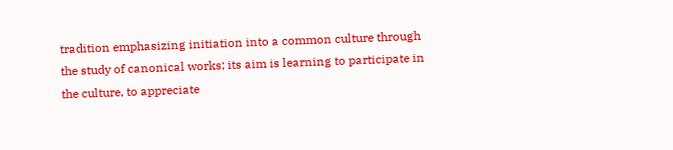tradition emphasizing initiation into a common culture through the study of canonical works; its aim is learning to participate in the culture, to appreciate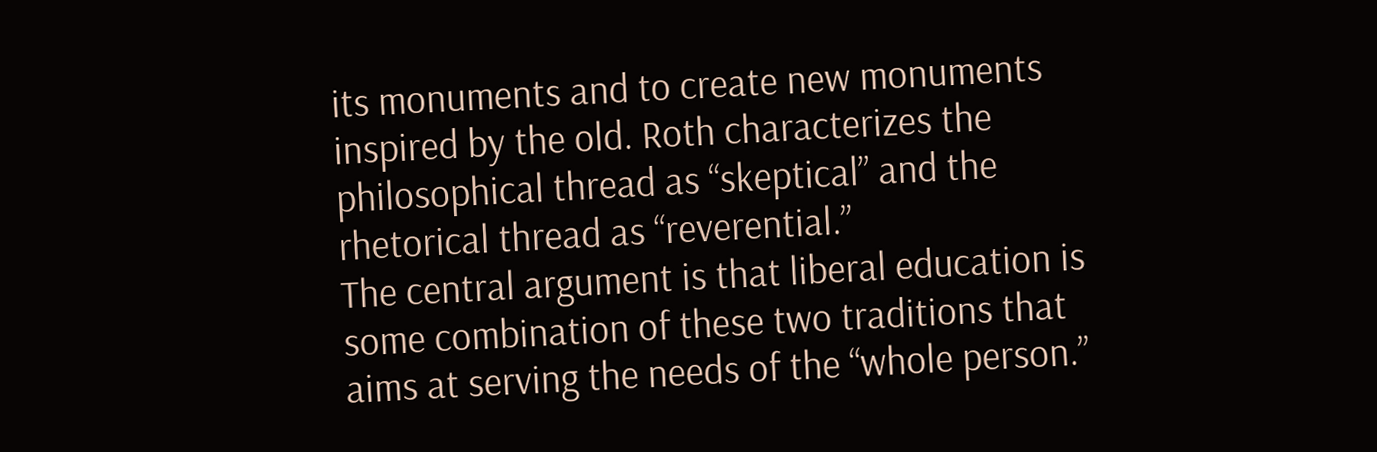its monuments and to create new monuments inspired by the old. Roth characterizes the philosophical thread as “skeptical” and the rhetorical thread as “reverential.”
The central argument is that liberal education is some combination of these two traditions that aims at serving the needs of the “whole person.”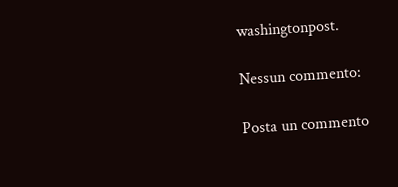washingtonpost.

Nessun commento:

Posta un commento